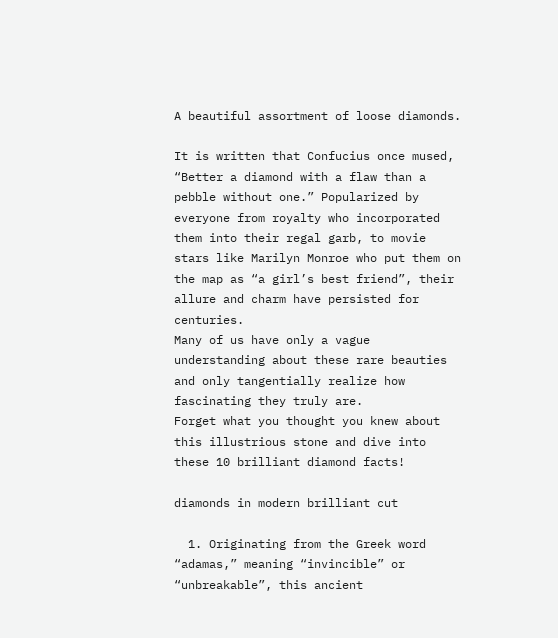A beautiful assortment of loose diamonds.

It is written that Confucius once mused, “Better a diamond with a flaw than a pebble without one.” Popularized by everyone from royalty who incorporated them into their regal garb, to movie stars like Marilyn Monroe who put them on the map as “a girl’s best friend”, their allure and charm have persisted for centuries.
Many of us have only a vague understanding about these rare beauties and only tangentially realize how fascinating they truly are.
Forget what you thought you knew about this illustrious stone and dive into these 10 brilliant diamond facts!

diamonds in modern brilliant cut

  1. Originating from the Greek word “adamas,” meaning “invincible” or “unbreakable”, this ancient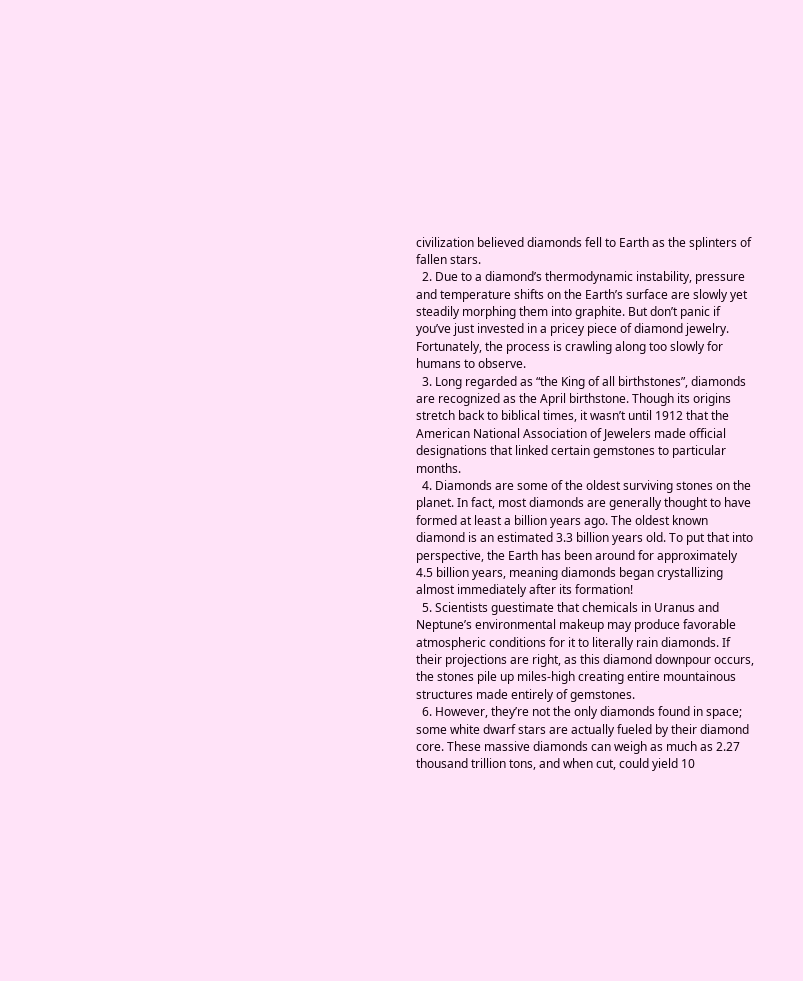civilization believed diamonds fell to Earth as the splinters of fallen stars.
  2. Due to a diamond’s thermodynamic instability, pressure and temperature shifts on the Earth’s surface are slowly yet steadily morphing them into graphite. But don’t panic if you’ve just invested in a pricey piece of diamond jewelry. Fortunately, the process is crawling along too slowly for humans to observe.
  3. Long regarded as “the King of all birthstones”, diamonds are recognized as the April birthstone. Though its origins stretch back to biblical times, it wasn’t until 1912 that the American National Association of Jewelers made official designations that linked certain gemstones to particular months.
  4. Diamonds are some of the oldest surviving stones on the planet. In fact, most diamonds are generally thought to have formed at least a billion years ago. The oldest known diamond is an estimated 3.3 billion years old. To put that into perspective, the Earth has been around for approximately 4.5 billion years, meaning diamonds began crystallizing almost immediately after its formation!
  5. Scientists guestimate that chemicals in Uranus and Neptune’s environmental makeup may produce favorable atmospheric conditions for it to literally rain diamonds. If their projections are right, as this diamond downpour occurs, the stones pile up miles-high creating entire mountainous structures made entirely of gemstones.
  6. However, they’re not the only diamonds found in space; some white dwarf stars are actually fueled by their diamond core. These massive diamonds can weigh as much as 2.27 thousand trillion tons, and when cut, could yield 10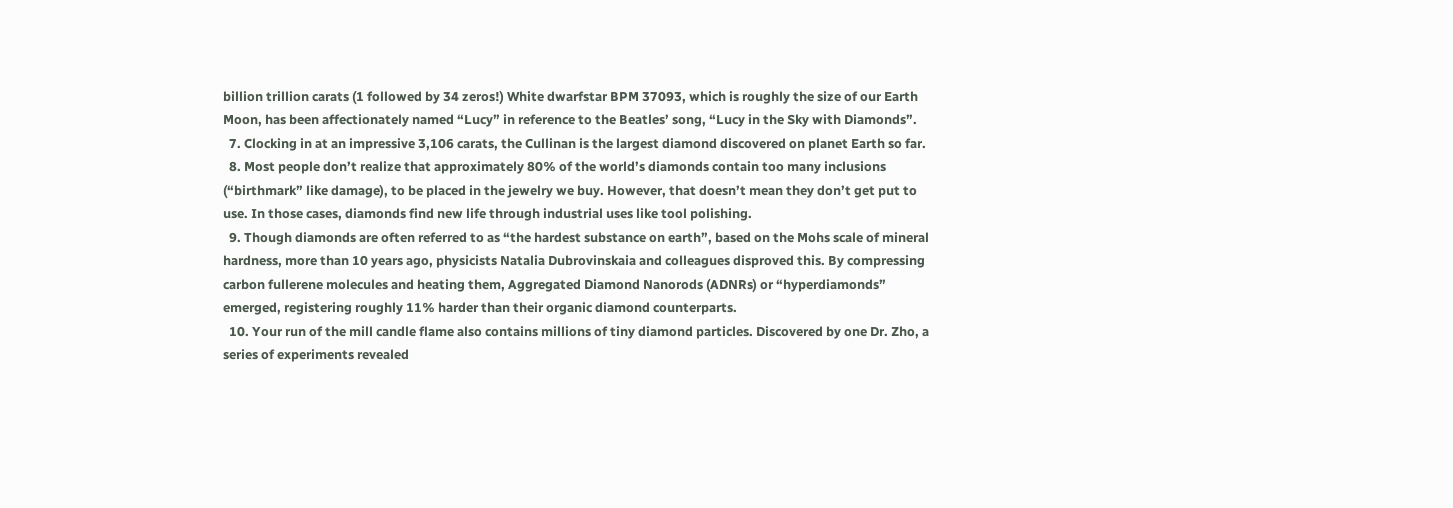billion trillion carats (1 followed by 34 zeros!) White dwarfstar BPM 37093, which is roughly the size of our Earth Moon, has been affectionately named “Lucy” in reference to the Beatles’ song, “Lucy in the Sky with Diamonds”.
  7. Clocking in at an impressive 3,106 carats, the Cullinan is the largest diamond discovered on planet Earth so far.
  8. Most people don’t realize that approximately 80% of the world’s diamonds contain too many inclusions (“birthmark” like damage), to be placed in the jewelry we buy. However, that doesn’t mean they don’t get put to use. In those cases, diamonds find new life through industrial uses like tool polishing.
  9. Though diamonds are often referred to as “the hardest substance on earth”, based on the Mohs scale of mineral hardness, more than 10 years ago, physicists Natalia Dubrovinskaia and colleagues disproved this. By compressing carbon fullerene molecules and heating them, Aggregated Diamond Nanorods (ADNRs) or “hyperdiamonds” emerged, registering roughly 11% harder than their organic diamond counterparts.
  10. Your run of the mill candle flame also contains millions of tiny diamond particles. Discovered by one Dr. Zho, a series of experiments revealed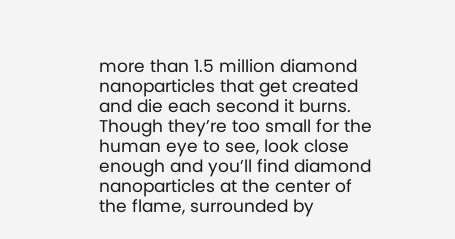more than 1.5 million diamond nanoparticles that get created and die each second it burns. Though they’re too small for the human eye to see, look close enough and you’ll find diamond nanoparticles at the center of the flame, surrounded by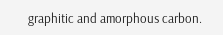graphitic and amorphous carbon.